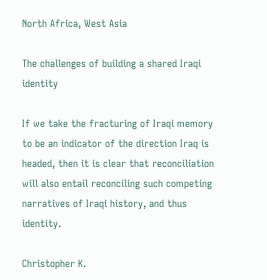North Africa, West Asia

The challenges of building a shared Iraqi identity

If we take the fracturing of Iraqi memory to be an indicator of the direction Iraq is headed, then it is clear that reconciliation will also entail reconciling such competing narratives of Iraqi history, and thus identity.

Christopher K.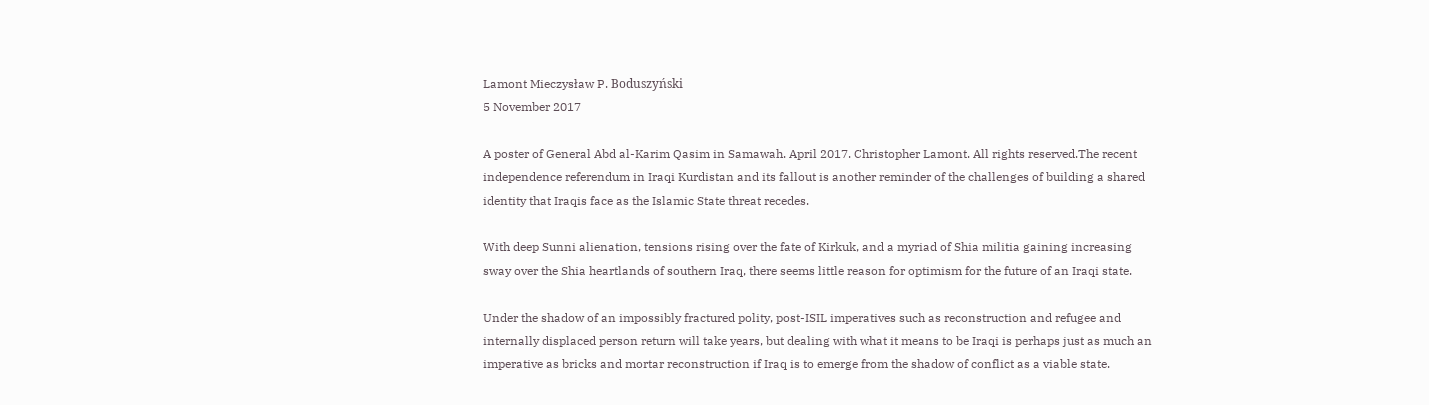Lamont Mieczysław P. Boduszyński
5 November 2017

A poster of General Abd al-Karim Qasim in Samawah. April 2017. Christopher Lamont. All rights reserved.The recent independence referendum in Iraqi Kurdistan and its fallout is another reminder of the challenges of building a shared identity that Iraqis face as the Islamic State threat recedes.

With deep Sunni alienation, tensions rising over the fate of Kirkuk, and a myriad of Shia militia gaining increasing sway over the Shia heartlands of southern Iraq, there seems little reason for optimism for the future of an Iraqi state.

Under the shadow of an impossibly fractured polity, post-ISIL imperatives such as reconstruction and refugee and internally displaced person return will take years, but dealing with what it means to be Iraqi is perhaps just as much an imperative as bricks and mortar reconstruction if Iraq is to emerge from the shadow of conflict as a viable state.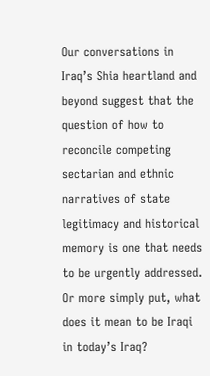Our conversations in Iraq’s Shia heartland and beyond suggest that the question of how to reconcile competing sectarian and ethnic narratives of state legitimacy and historical memory is one that needs to be urgently addressed. Or more simply put, what does it mean to be Iraqi in today’s Iraq?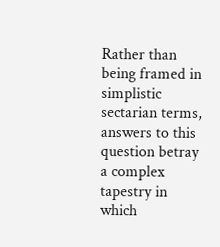Rather than being framed in simplistic sectarian terms, answers to this question betray a complex tapestry in which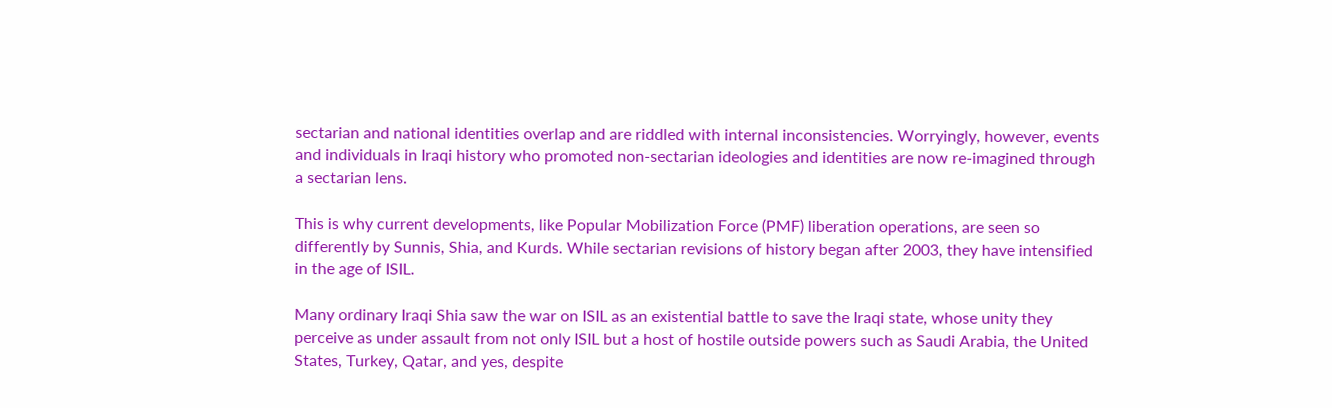sectarian and national identities overlap and are riddled with internal inconsistencies. Worryingly, however, events and individuals in Iraqi history who promoted non-sectarian ideologies and identities are now re-imagined through a sectarian lens.

This is why current developments, like Popular Mobilization Force (PMF) liberation operations, are seen so differently by Sunnis, Shia, and Kurds. While sectarian revisions of history began after 2003, they have intensified in the age of ISIL.

Many ordinary Iraqi Shia saw the war on ISIL as an existential battle to save the Iraqi state, whose unity they perceive as under assault from not only ISIL but a host of hostile outside powers such as Saudi Arabia, the United States, Turkey, Qatar, and yes, despite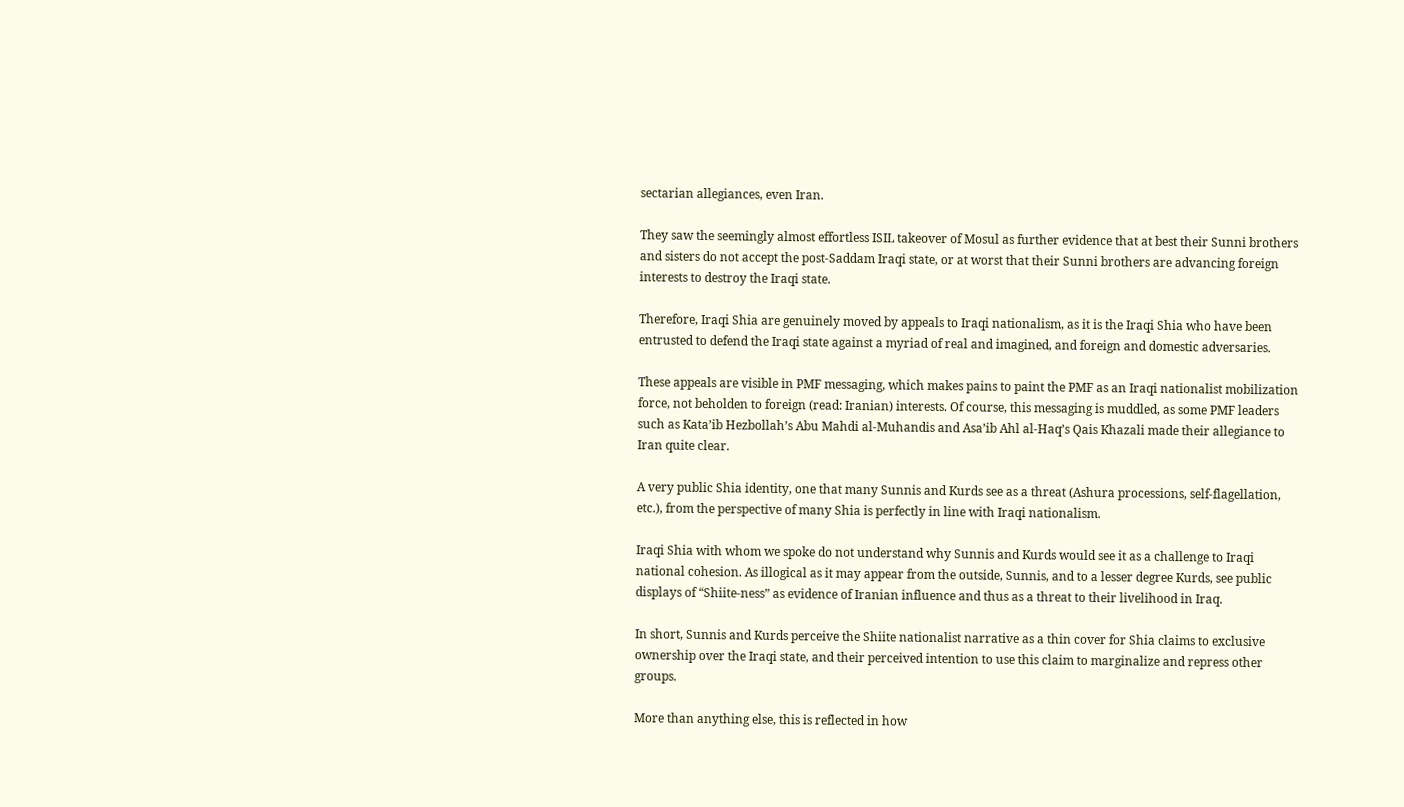sectarian allegiances, even Iran.

They saw the seemingly almost effortless ISIL takeover of Mosul as further evidence that at best their Sunni brothers and sisters do not accept the post-Saddam Iraqi state, or at worst that their Sunni brothers are advancing foreign interests to destroy the Iraqi state.

Therefore, Iraqi Shia are genuinely moved by appeals to Iraqi nationalism, as it is the Iraqi Shia who have been entrusted to defend the Iraqi state against a myriad of real and imagined, and foreign and domestic adversaries.

These appeals are visible in PMF messaging, which makes pains to paint the PMF as an Iraqi nationalist mobilization force, not beholden to foreign (read: Iranian) interests. Of course, this messaging is muddled, as some PMF leaders such as Kata’ib Hezbollah’s Abu Mahdi al-Muhandis and Asa’ib Ahl al-Haq’s Qais Khazali made their allegiance to Iran quite clear.

A very public Shia identity, one that many Sunnis and Kurds see as a threat (Ashura processions, self-flagellation, etc.), from the perspective of many Shia is perfectly in line with Iraqi nationalism.

Iraqi Shia with whom we spoke do not understand why Sunnis and Kurds would see it as a challenge to Iraqi national cohesion. As illogical as it may appear from the outside, Sunnis, and to a lesser degree Kurds, see public displays of “Shiite-ness” as evidence of Iranian influence and thus as a threat to their livelihood in Iraq.

In short, Sunnis and Kurds perceive the Shiite nationalist narrative as a thin cover for Shia claims to exclusive ownership over the Iraqi state, and their perceived intention to use this claim to marginalize and repress other groups.

More than anything else, this is reflected in how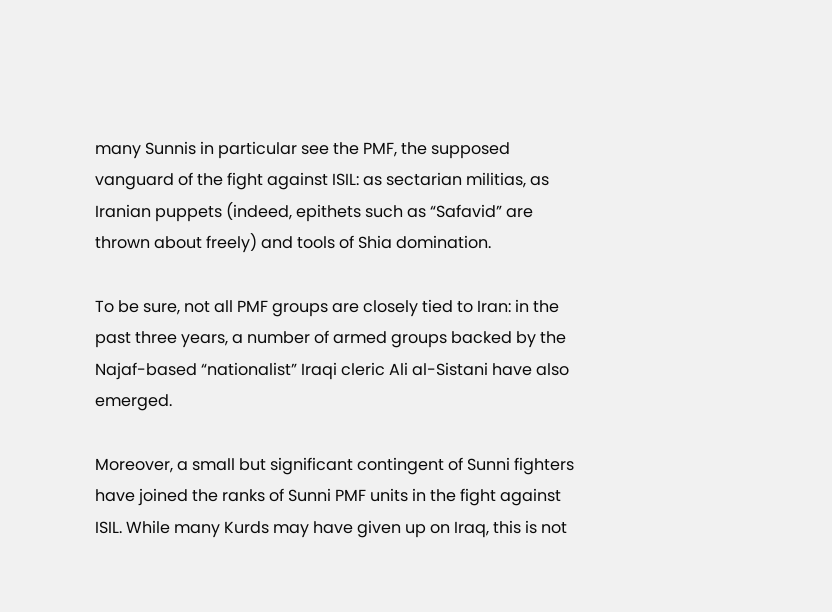many Sunnis in particular see the PMF, the supposed vanguard of the fight against ISIL: as sectarian militias, as Iranian puppets (indeed, epithets such as “Safavid” are thrown about freely) and tools of Shia domination.

To be sure, not all PMF groups are closely tied to Iran: in the past three years, a number of armed groups backed by the Najaf-based “nationalist” Iraqi cleric Ali al-Sistani have also emerged.

Moreover, a small but significant contingent of Sunni fighters have joined the ranks of Sunni PMF units in the fight against ISIL. While many Kurds may have given up on Iraq, this is not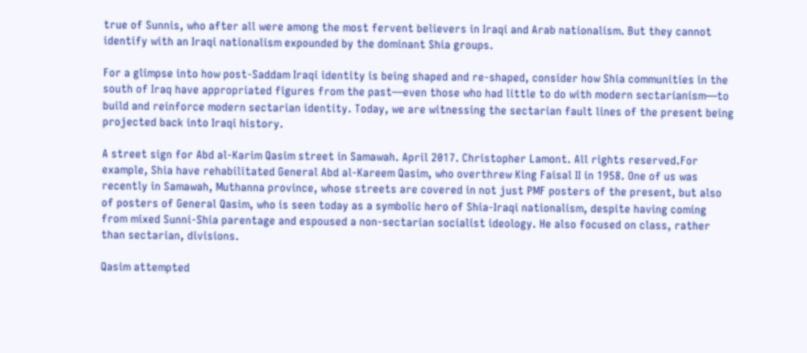true of Sunnis, who after all were among the most fervent believers in Iraqi and Arab nationalism. But they cannot identify with an Iraqi nationalism expounded by the dominant Shia groups.

For a glimpse into how post-Saddam Iraqi identity is being shaped and re-shaped, consider how Shia communities in the south of Iraq have appropriated figures from the past—even those who had little to do with modern sectarianism—to build and reinforce modern sectarian identity. Today, we are witnessing the sectarian fault lines of the present being projected back into Iraqi history.

A street sign for Abd al-Karim Qasim street in Samawah. April 2017. Christopher Lamont. All rights reserved.For example, Shia have rehabilitated General Abd al-Kareem Qasim, who overthrew King Faisal II in 1958. One of us was recently in Samawah, Muthanna province, whose streets are covered in not just PMF posters of the present, but also of posters of General Qasim, who is seen today as a symbolic hero of Shia-Iraqi nationalism, despite having coming from mixed Sunni-Shia parentage and espoused a non-sectarian socialist ideology. He also focused on class, rather than sectarian, divisions.

Qasim attempted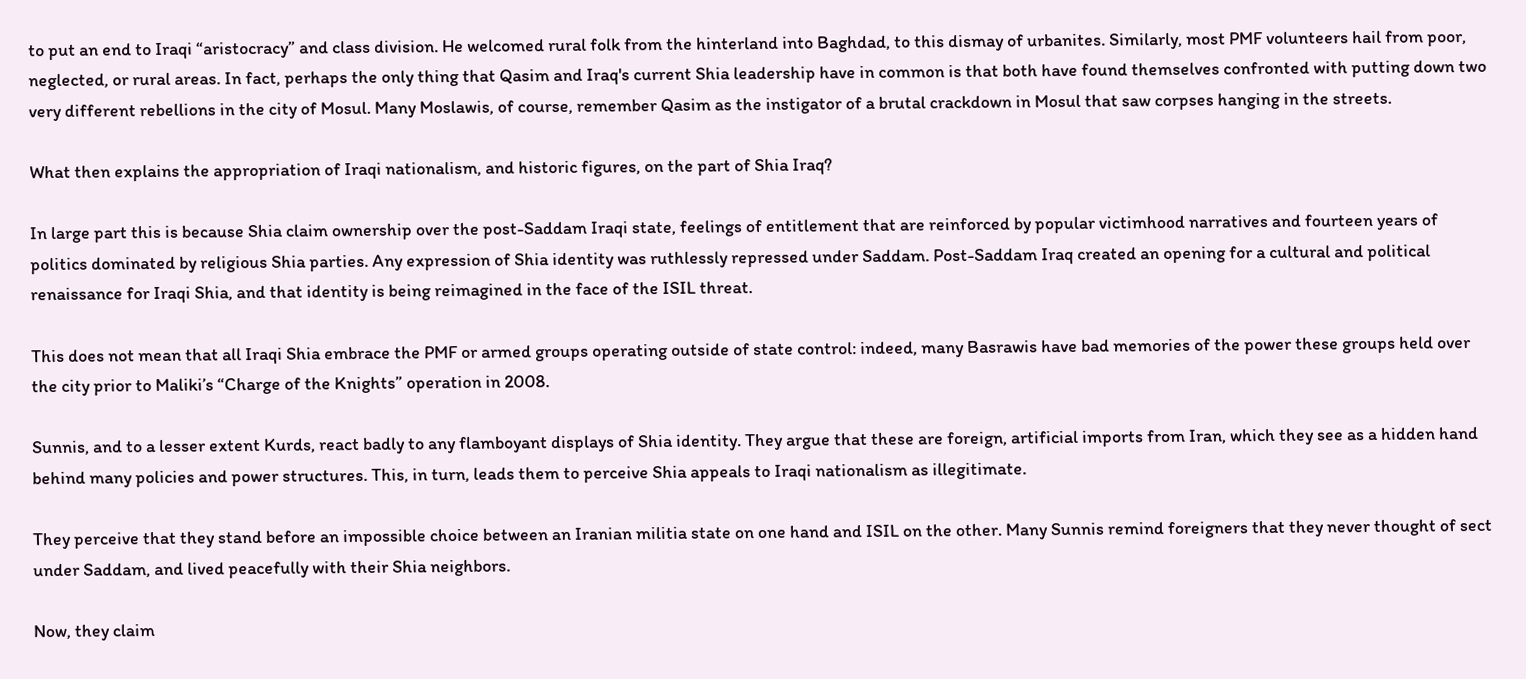to put an end to Iraqi “aristocracy” and class division. He welcomed rural folk from the hinterland into Baghdad, to this dismay of urbanites. Similarly, most PMF volunteers hail from poor, neglected, or rural areas. In fact, perhaps the only thing that Qasim and Iraq's current Shia leadership have in common is that both have found themselves confronted with putting down two very different rebellions in the city of Mosul. Many Moslawis, of course, remember Qasim as the instigator of a brutal crackdown in Mosul that saw corpses hanging in the streets.

What then explains the appropriation of Iraqi nationalism, and historic figures, on the part of Shia Iraq?

In large part this is because Shia claim ownership over the post-Saddam Iraqi state, feelings of entitlement that are reinforced by popular victimhood narratives and fourteen years of politics dominated by religious Shia parties. Any expression of Shia identity was ruthlessly repressed under Saddam. Post-Saddam Iraq created an opening for a cultural and political renaissance for Iraqi Shia, and that identity is being reimagined in the face of the ISIL threat.

This does not mean that all Iraqi Shia embrace the PMF or armed groups operating outside of state control: indeed, many Basrawis have bad memories of the power these groups held over the city prior to Maliki’s “Charge of the Knights” operation in 2008.

Sunnis, and to a lesser extent Kurds, react badly to any flamboyant displays of Shia identity. They argue that these are foreign, artificial imports from Iran, which they see as a hidden hand behind many policies and power structures. This, in turn, leads them to perceive Shia appeals to Iraqi nationalism as illegitimate.

They perceive that they stand before an impossible choice between an Iranian militia state on one hand and ISIL on the other. Many Sunnis remind foreigners that they never thought of sect under Saddam, and lived peacefully with their Shia neighbors.

Now, they claim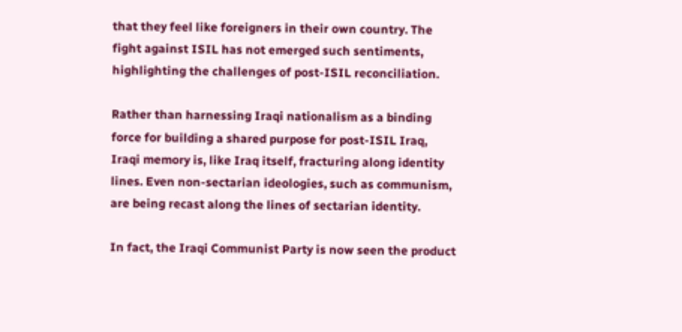that they feel like foreigners in their own country. The fight against ISIL has not emerged such sentiments, highlighting the challenges of post-ISIL reconciliation.

Rather than harnessing Iraqi nationalism as a binding force for building a shared purpose for post-ISIL Iraq, Iraqi memory is, like Iraq itself, fracturing along identity lines. Even non-sectarian ideologies, such as communism, are being recast along the lines of sectarian identity.

In fact, the Iraqi Communist Party is now seen the product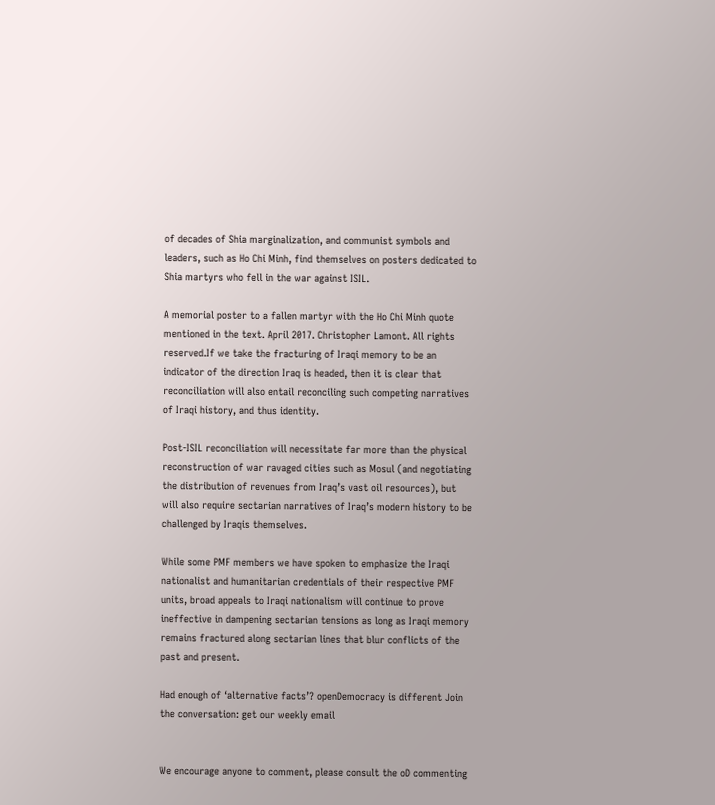of decades of Shia marginalization, and communist symbols and leaders, such as Ho Chi Minh, find themselves on posters dedicated to Shia martyrs who fell in the war against ISIL.

A memorial poster to a fallen martyr with the Ho Chi Minh quote mentioned in the text. April 2017. Christopher Lamont. All rights reserved.If we take the fracturing of Iraqi memory to be an indicator of the direction Iraq is headed, then it is clear that reconciliation will also entail reconciling such competing narratives of Iraqi history, and thus identity.

Post-ISIL reconciliation will necessitate far more than the physical reconstruction of war ravaged cities such as Mosul (and negotiating the distribution of revenues from Iraq’s vast oil resources), but will also require sectarian narratives of Iraq’s modern history to be challenged by Iraqis themselves.

While some PMF members we have spoken to emphasize the Iraqi nationalist and humanitarian credentials of their respective PMF units, broad appeals to Iraqi nationalism will continue to prove ineffective in dampening sectarian tensions as long as Iraqi memory remains fractured along sectarian lines that blur conflicts of the past and present.

Had enough of ‘alternative facts’? openDemocracy is different Join the conversation: get our weekly email


We encourage anyone to comment, please consult the oD commenting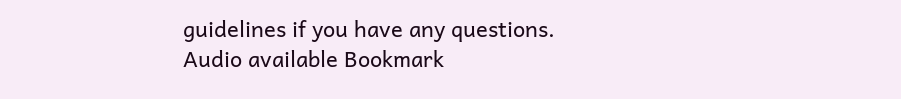guidelines if you have any questions.
Audio available Bookmark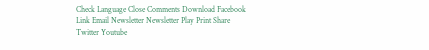Check Language Close Comments Download Facebook Link Email Newsletter Newsletter Play Print Share Twitter Youtube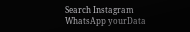Search Instagram WhatsApp yourData